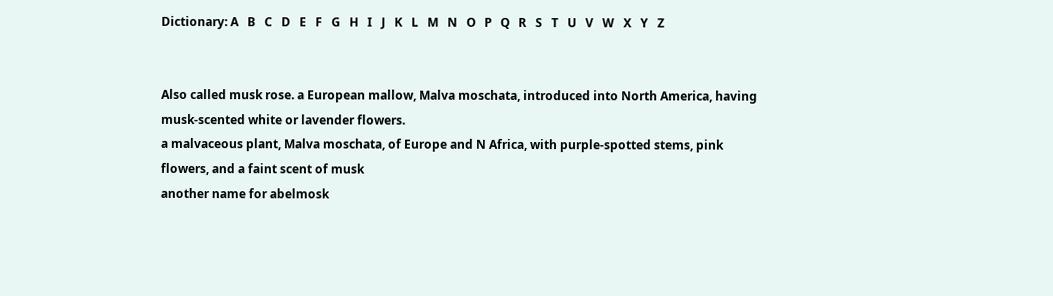Dictionary: A   B   C   D   E   F   G   H   I   J   K   L   M   N   O   P   Q   R   S   T   U   V   W   X   Y   Z


Also called musk rose. a European mallow, Malva moschata, introduced into North America, having musk-scented white or lavender flowers.
a malvaceous plant, Malva moschata, of Europe and N Africa, with purple-spotted stems, pink flowers, and a faint scent of musk
another name for abelmosk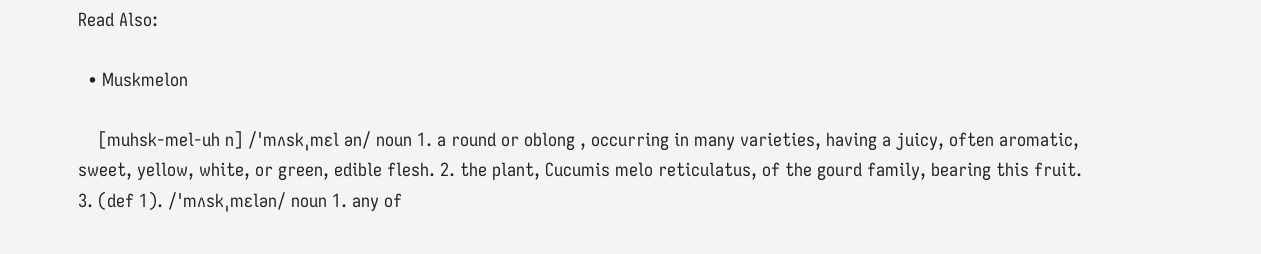Read Also:

  • Muskmelon

    [muhsk-mel-uh n] /ˈmʌskˌmɛl ən/ noun 1. a round or oblong , occurring in many varieties, having a juicy, often aromatic, sweet, yellow, white, or green, edible flesh. 2. the plant, Cucumis melo reticulatus, of the gourd family, bearing this fruit. 3. (def 1). /ˈmʌskˌmɛlən/ noun 1. any of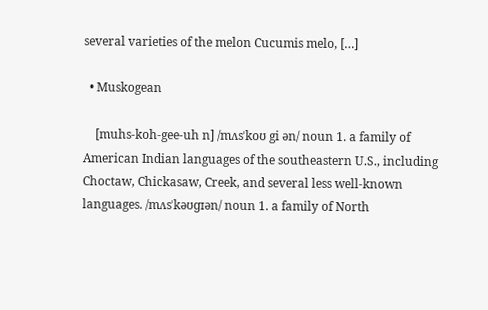several varieties of the melon Cucumis melo, […]

  • Muskogean

    [muhs-koh-gee-uh n] /mʌsˈkoʊ gi ən/ noun 1. a family of American Indian languages of the southeastern U.S., including Choctaw, Chickasaw, Creek, and several less well-known languages. /mʌsˈkəʊɡɪən/ noun 1. a family of North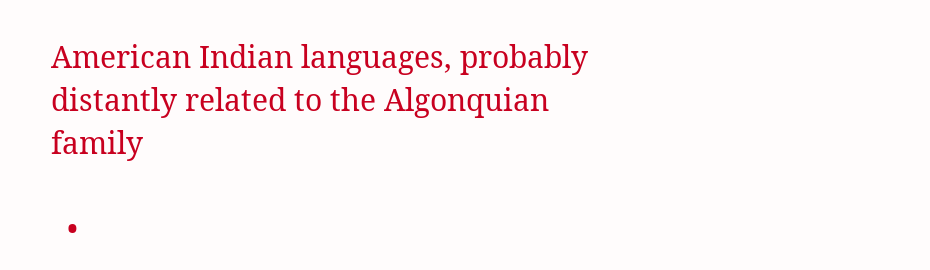American Indian languages, probably distantly related to the Algonquian family

  •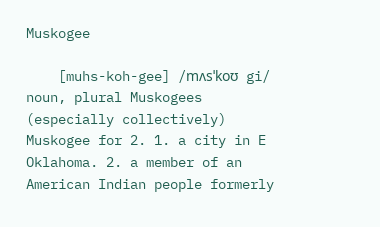Muskogee

    [muhs-koh-gee] /mʌsˈkoʊ gi/ noun, plural Muskogees (especially collectively) Muskogee for 2. 1. a city in E Oklahoma. 2. a member of an American Indian people formerly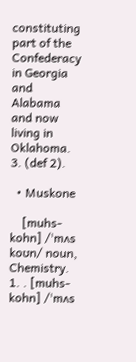constituting part of the Confederacy in Georgia and Alabama and now living in Oklahoma. 3. (def 2).

  • Muskone

    [muhs-kohn] /ˈmʌs koʊn/ noun, Chemistry. 1. . [muhs-kohn] /ˈmʌs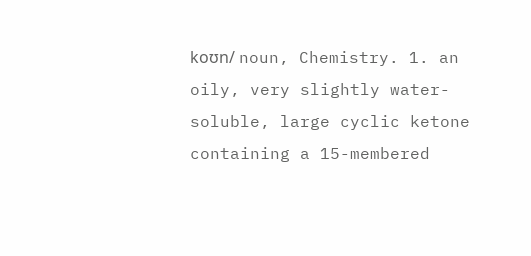koʊn/ noun, Chemistry. 1. an oily, very slightly water-soluble, large cyclic ketone containing a 15-membered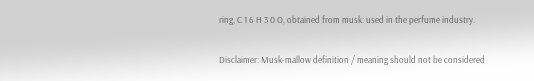ring, C 1 6 H 3 0 O, obtained from musk: used in the perfume industry.

Disclaimer: Musk-mallow definition / meaning should not be considered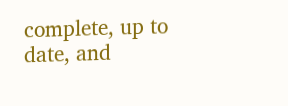complete, up to date, and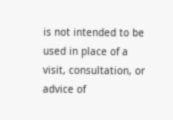is not intended to be used in place of a visit, consultation, or advice of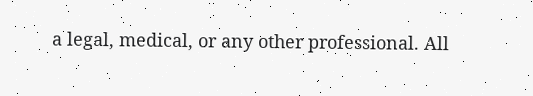a legal, medical, or any other professional. All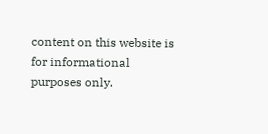content on this website is for informational purposes only.